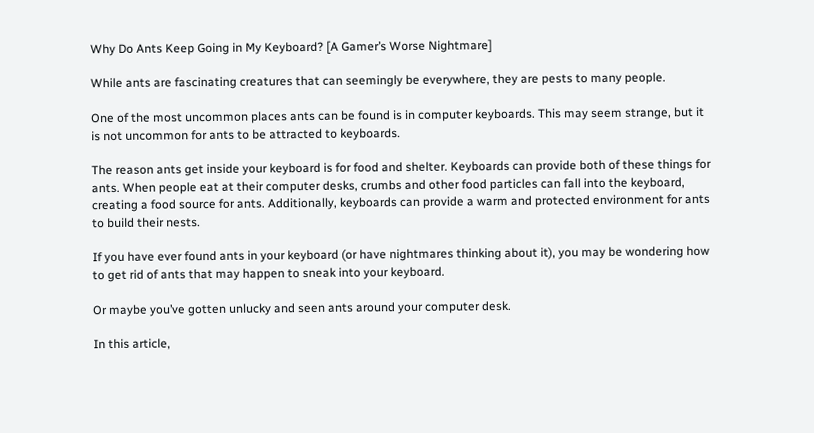Why Do Ants Keep Going in My Keyboard? [A Gamer’s Worse Nightmare]

While ants are fascinating creatures that can seemingly be everywhere, they are pests to many people.

One of the most uncommon places ants can be found is in computer keyboards. This may seem strange, but it is not uncommon for ants to be attracted to keyboards.

The reason ants get inside your keyboard is for food and shelter. Keyboards can provide both of these things for ants. When people eat at their computer desks, crumbs and other food particles can fall into the keyboard, creating a food source for ants. Additionally, keyboards can provide a warm and protected environment for ants to build their nests.

If you have ever found ants in your keyboard (or have nightmares thinking about it), you may be wondering how to get rid of ants that may happen to sneak into your keyboard.

Or maybe you’ve gotten unlucky and seen ants around your computer desk.

In this article,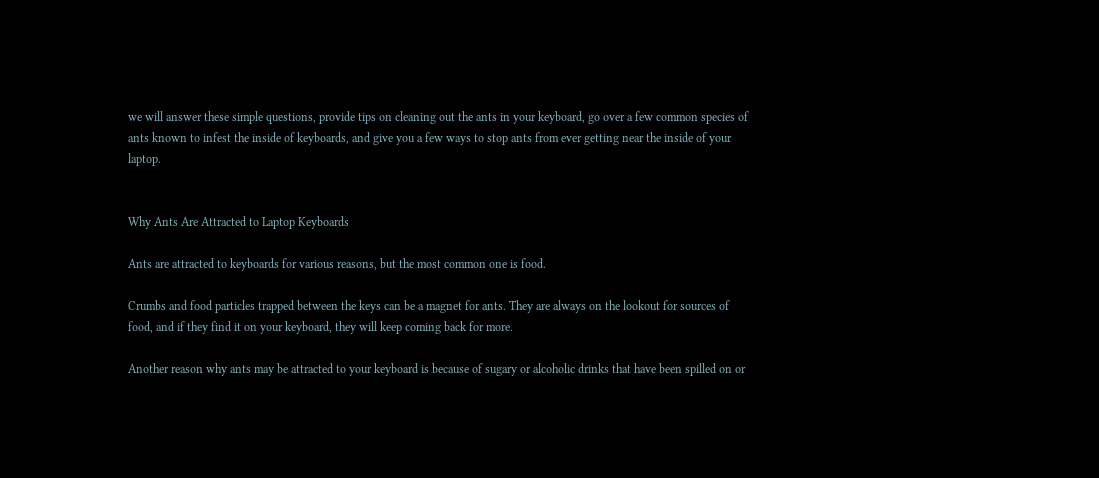we will answer these simple questions, provide tips on cleaning out the ants in your keyboard, go over a few common species of ants known to infest the inside of keyboards, and give you a few ways to stop ants from ever getting near the inside of your laptop.


Why Ants Are Attracted to Laptop Keyboards

Ants are attracted to keyboards for various reasons, but the most common one is food.

Crumbs and food particles trapped between the keys can be a magnet for ants. They are always on the lookout for sources of food, and if they find it on your keyboard, they will keep coming back for more.

Another reason why ants may be attracted to your keyboard is because of sugary or alcoholic drinks that have been spilled on or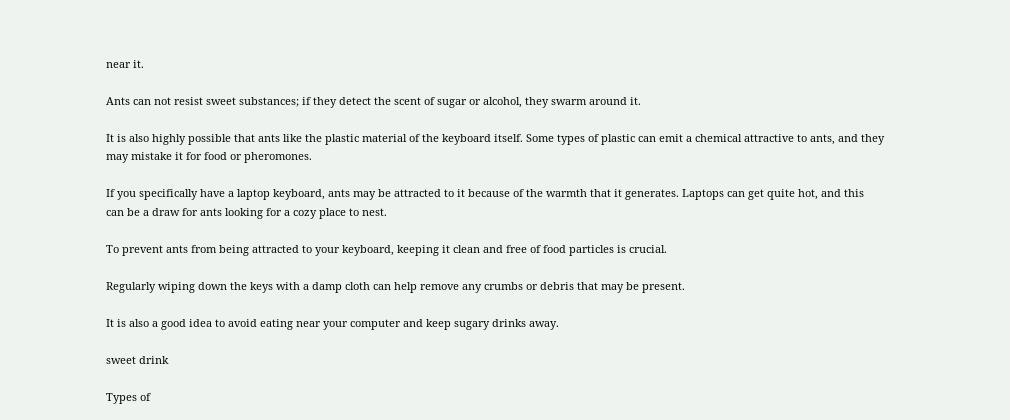near it.

Ants can not resist sweet substances; if they detect the scent of sugar or alcohol, they swarm around it.

It is also highly possible that ants like the plastic material of the keyboard itself. Some types of plastic can emit a chemical attractive to ants, and they may mistake it for food or pheromones.

If you specifically have a laptop keyboard, ants may be attracted to it because of the warmth that it generates. Laptops can get quite hot, and this can be a draw for ants looking for a cozy place to nest.

To prevent ants from being attracted to your keyboard, keeping it clean and free of food particles is crucial.

Regularly wiping down the keys with a damp cloth can help remove any crumbs or debris that may be present.

It is also a good idea to avoid eating near your computer and keep sugary drinks away.

sweet drink

Types of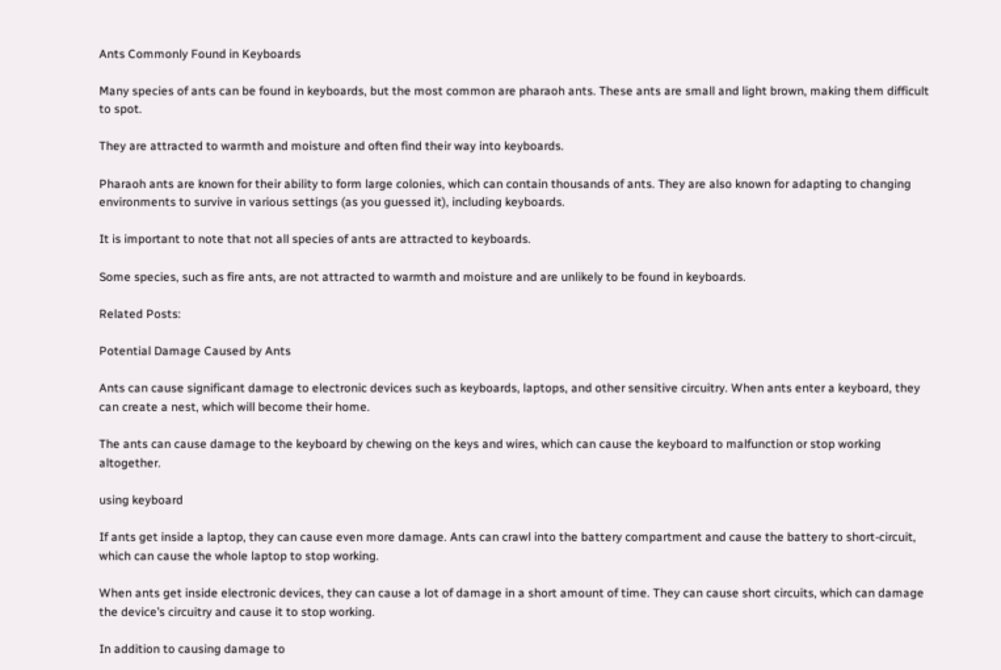Ants Commonly Found in Keyboards

Many species of ants can be found in keyboards, but the most common are pharaoh ants. These ants are small and light brown, making them difficult to spot.

They are attracted to warmth and moisture and often find their way into keyboards.

Pharaoh ants are known for their ability to form large colonies, which can contain thousands of ants. They are also known for adapting to changing environments to survive in various settings (as you guessed it), including keyboards.

It is important to note that not all species of ants are attracted to keyboards.

Some species, such as fire ants, are not attracted to warmth and moisture and are unlikely to be found in keyboards.

Related Posts:

Potential Damage Caused by Ants

Ants can cause significant damage to electronic devices such as keyboards, laptops, and other sensitive circuitry. When ants enter a keyboard, they can create a nest, which will become their home.

The ants can cause damage to the keyboard by chewing on the keys and wires, which can cause the keyboard to malfunction or stop working altogether.

using keyboard

If ants get inside a laptop, they can cause even more damage. Ants can crawl into the battery compartment and cause the battery to short-circuit, which can cause the whole laptop to stop working.

When ants get inside electronic devices, they can cause a lot of damage in a short amount of time. They can cause short circuits, which can damage the device’s circuitry and cause it to stop working.

In addition to causing damage to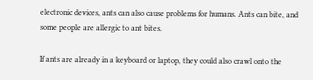electronic devices, ants can also cause problems for humans. Ants can bite, and some people are allergic to ant bites.

If ants are already in a keyboard or laptop, they could also crawl onto the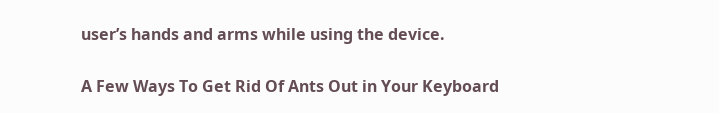user’s hands and arms while using the device.

A Few Ways To Get Rid Of Ants Out in Your Keyboard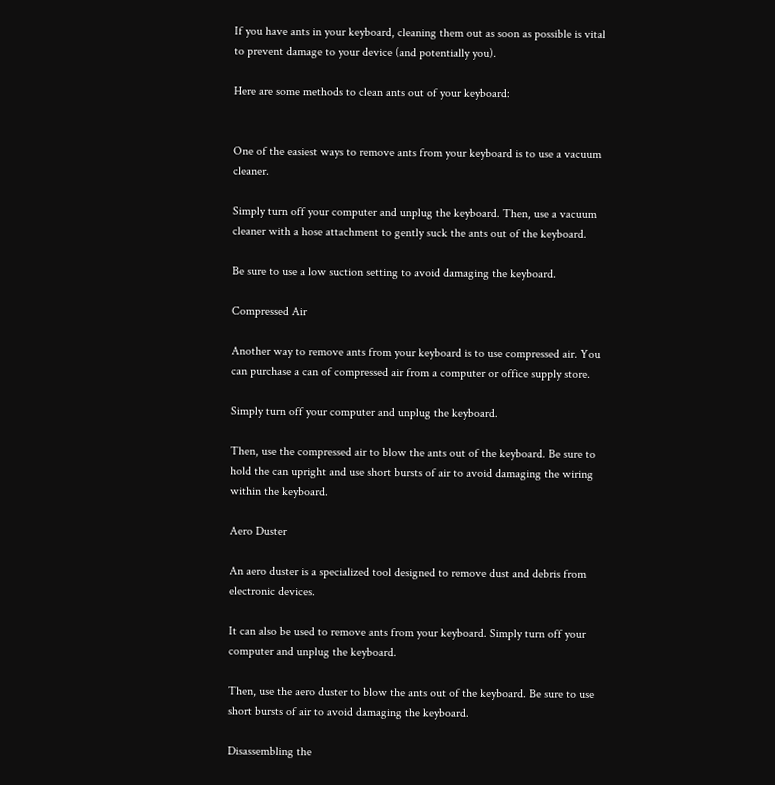If you have ants in your keyboard, cleaning them out as soon as possible is vital to prevent damage to your device (and potentially you).

Here are some methods to clean ants out of your keyboard:


One of the easiest ways to remove ants from your keyboard is to use a vacuum cleaner.

Simply turn off your computer and unplug the keyboard. Then, use a vacuum cleaner with a hose attachment to gently suck the ants out of the keyboard.

Be sure to use a low suction setting to avoid damaging the keyboard.

Compressed Air

Another way to remove ants from your keyboard is to use compressed air. You can purchase a can of compressed air from a computer or office supply store.

Simply turn off your computer and unplug the keyboard.

Then, use the compressed air to blow the ants out of the keyboard. Be sure to hold the can upright and use short bursts of air to avoid damaging the wiring within the keyboard.

Aero Duster

An aero duster is a specialized tool designed to remove dust and debris from electronic devices.

It can also be used to remove ants from your keyboard. Simply turn off your computer and unplug the keyboard.

Then, use the aero duster to blow the ants out of the keyboard. Be sure to use short bursts of air to avoid damaging the keyboard.

Disassembling the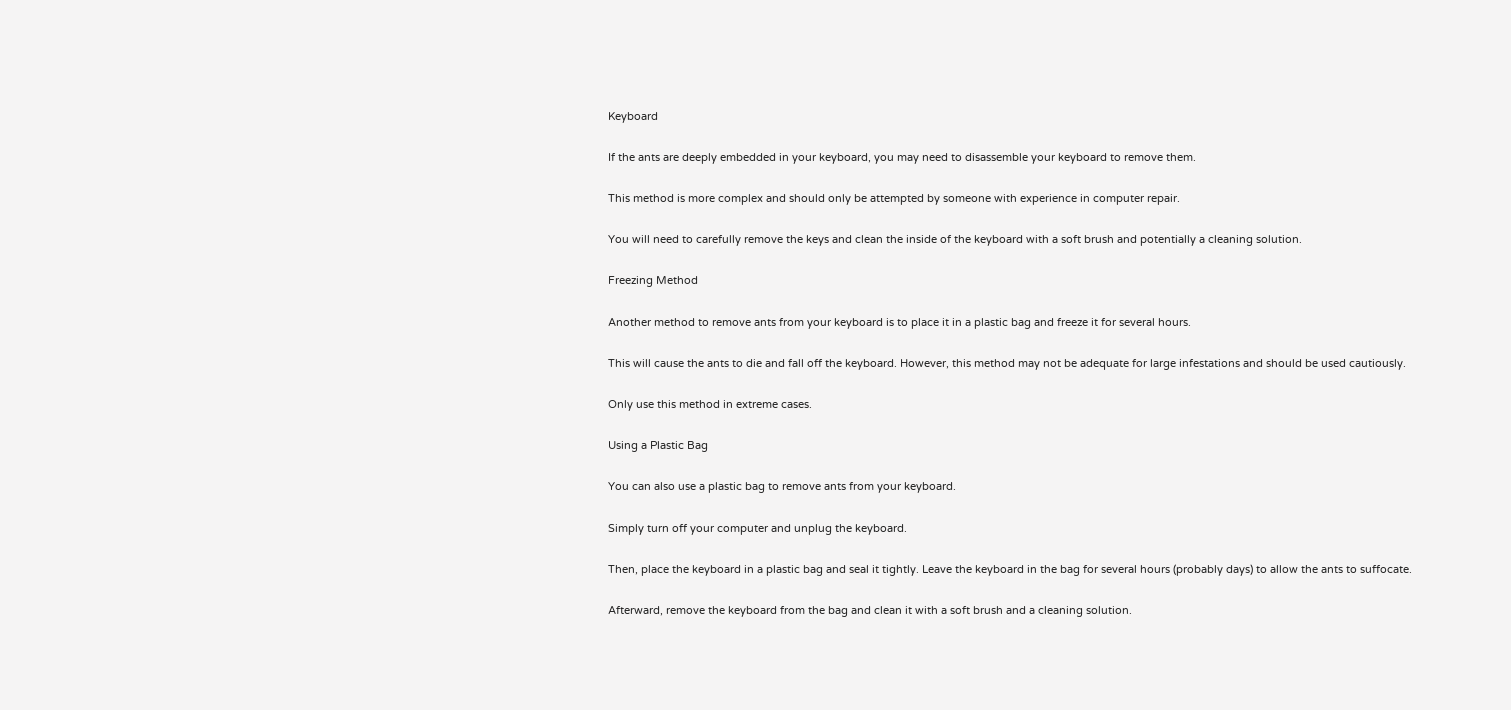Keyboard

If the ants are deeply embedded in your keyboard, you may need to disassemble your keyboard to remove them.

This method is more complex and should only be attempted by someone with experience in computer repair.

You will need to carefully remove the keys and clean the inside of the keyboard with a soft brush and potentially a cleaning solution.

Freezing Method

Another method to remove ants from your keyboard is to place it in a plastic bag and freeze it for several hours.

This will cause the ants to die and fall off the keyboard. However, this method may not be adequate for large infestations and should be used cautiously.

Only use this method in extreme cases.

Using a Plastic Bag

You can also use a plastic bag to remove ants from your keyboard.

Simply turn off your computer and unplug the keyboard.

Then, place the keyboard in a plastic bag and seal it tightly. Leave the keyboard in the bag for several hours (probably days) to allow the ants to suffocate.

Afterward, remove the keyboard from the bag and clean it with a soft brush and a cleaning solution.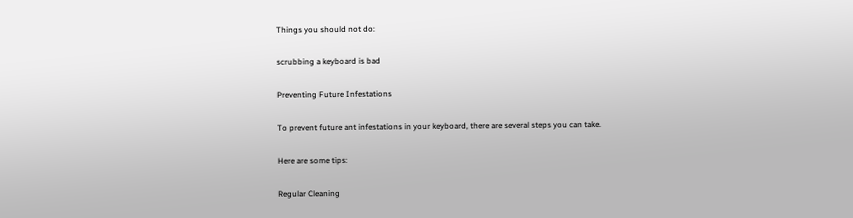Things you should not do:

scrubbing a keyboard is bad

Preventing Future Infestations

To prevent future ant infestations in your keyboard, there are several steps you can take.

Here are some tips:

Regular Cleaning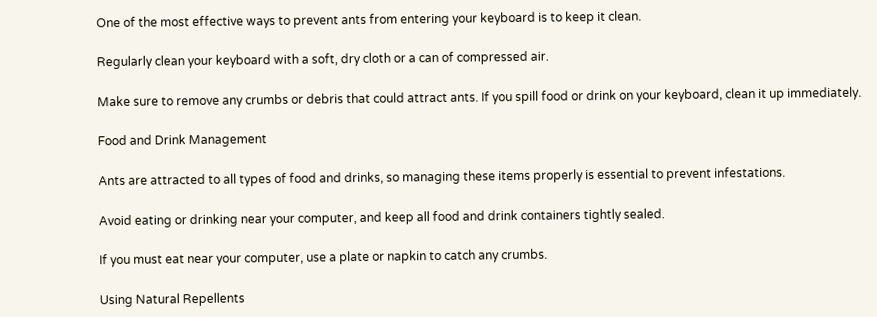One of the most effective ways to prevent ants from entering your keyboard is to keep it clean.

Regularly clean your keyboard with a soft, dry cloth or a can of compressed air.

Make sure to remove any crumbs or debris that could attract ants. If you spill food or drink on your keyboard, clean it up immediately.

Food and Drink Management

Ants are attracted to all types of food and drinks, so managing these items properly is essential to prevent infestations.

Avoid eating or drinking near your computer, and keep all food and drink containers tightly sealed.

If you must eat near your computer, use a plate or napkin to catch any crumbs.

Using Natural Repellents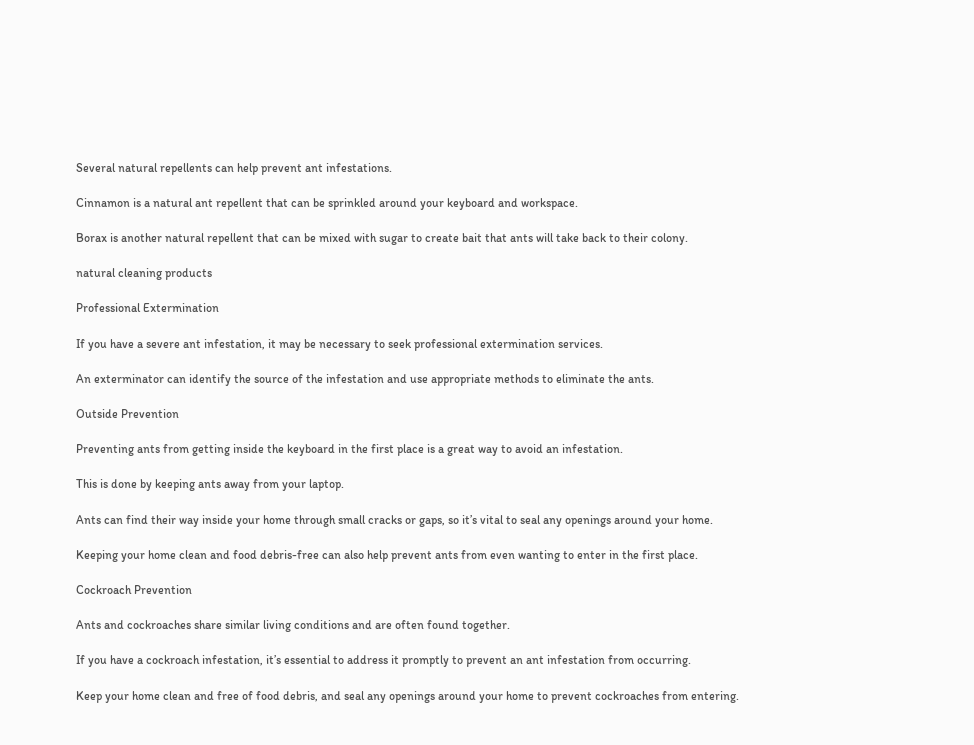Several natural repellents can help prevent ant infestations.

Cinnamon is a natural ant repellent that can be sprinkled around your keyboard and workspace.

Borax is another natural repellent that can be mixed with sugar to create bait that ants will take back to their colony.

natural cleaning products

Professional Extermination

If you have a severe ant infestation, it may be necessary to seek professional extermination services.

An exterminator can identify the source of the infestation and use appropriate methods to eliminate the ants.

Outside Prevention

Preventing ants from getting inside the keyboard in the first place is a great way to avoid an infestation.

This is done by keeping ants away from your laptop.

Ants can find their way inside your home through small cracks or gaps, so it’s vital to seal any openings around your home.

Keeping your home clean and food debris-free can also help prevent ants from even wanting to enter in the first place.

Cockroach Prevention

Ants and cockroaches share similar living conditions and are often found together.

If you have a cockroach infestation, it’s essential to address it promptly to prevent an ant infestation from occurring.

Keep your home clean and free of food debris, and seal any openings around your home to prevent cockroaches from entering.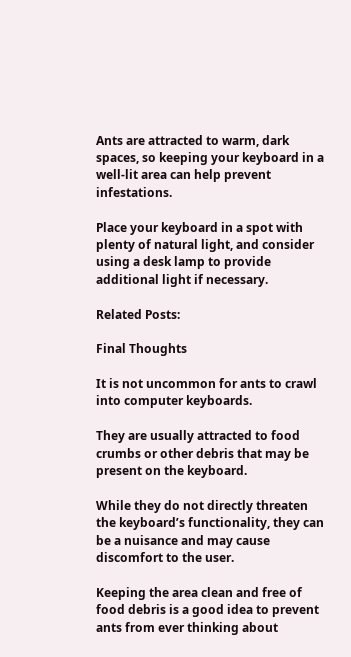Ants are attracted to warm, dark spaces, so keeping your keyboard in a well-lit area can help prevent infestations.

Place your keyboard in a spot with plenty of natural light, and consider using a desk lamp to provide additional light if necessary.

Related Posts:

Final Thoughts

It is not uncommon for ants to crawl into computer keyboards.

They are usually attracted to food crumbs or other debris that may be present on the keyboard.

While they do not directly threaten the keyboard’s functionality, they can be a nuisance and may cause discomfort to the user.

Keeping the area clean and free of food debris is a good idea to prevent ants from ever thinking about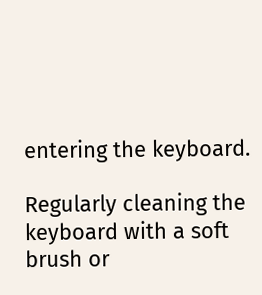entering the keyboard.

Regularly cleaning the keyboard with a soft brush or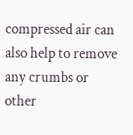compressed air can also help to remove any crumbs or other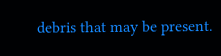debris that may be present.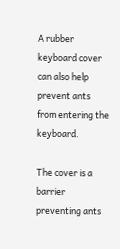A rubber keyboard cover can also help prevent ants from entering the keyboard.

The cover is a barrier preventing ants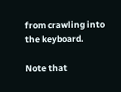from crawling into the keyboard.

Note that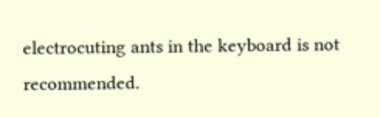electrocuting ants in the keyboard is not recommended.